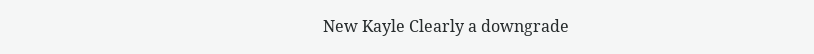New Kayle Clearly a downgrade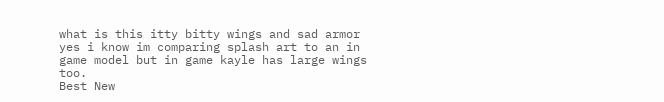what is this itty bitty wings and sad armor yes i know im comparing splash art to an in game model but in game kayle has large wings too.
Best New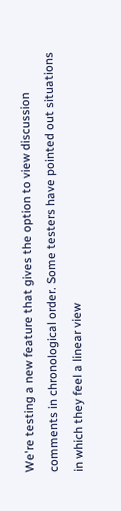We're testing a new feature that gives the option to view discussion comments in chronological order. Some testers have pointed out situations in which they feel a linear view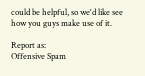could be helpful, so we'd like see how you guys make use of it.

Report as:
Offensive Spam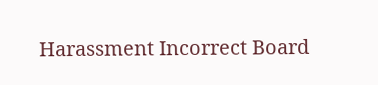Harassment Incorrect Board